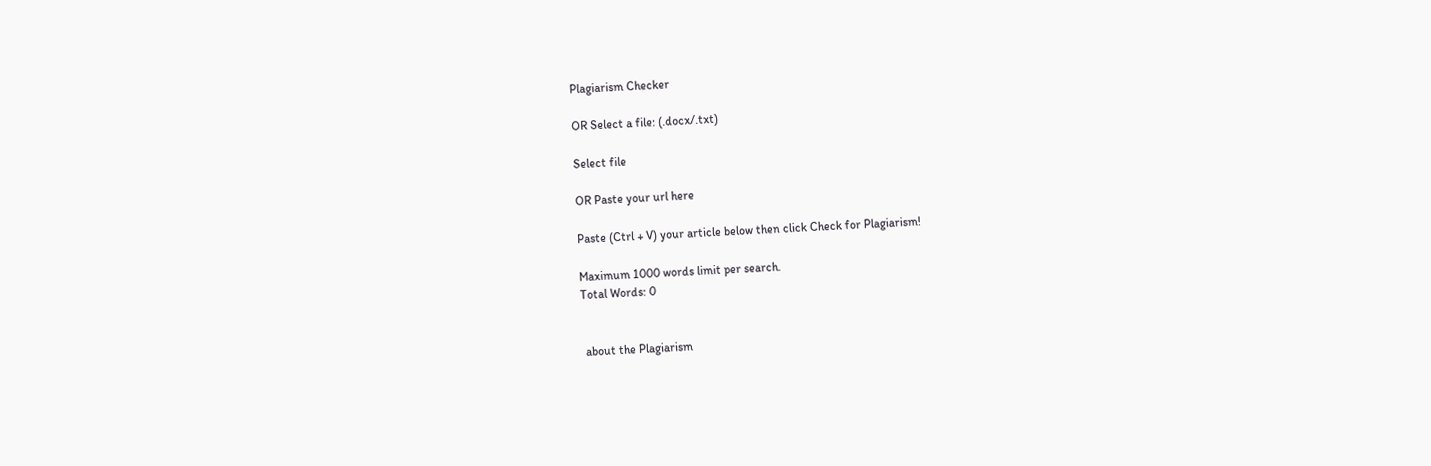Plagiarism Checker

OR Select a file: (.docx/.txt)

Select file

OR Paste your url here

Paste (Ctrl + V) your article below then click Check for Plagiarism!

Maximum 1000 words limit per search.
Total Words: 0


 about the Plagiarism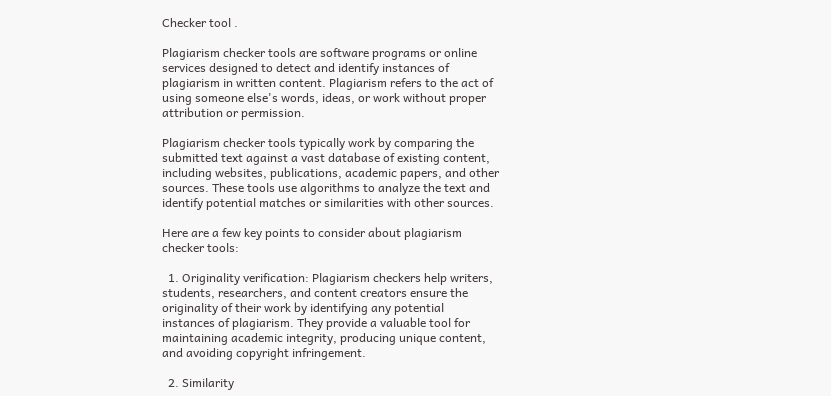Checker tool .

Plagiarism checker tools are software programs or online services designed to detect and identify instances of plagiarism in written content. Plagiarism refers to the act of using someone else's words, ideas, or work without proper attribution or permission.

Plagiarism checker tools typically work by comparing the submitted text against a vast database of existing content, including websites, publications, academic papers, and other sources. These tools use algorithms to analyze the text and identify potential matches or similarities with other sources.

Here are a few key points to consider about plagiarism checker tools:

  1. Originality verification: Plagiarism checkers help writers, students, researchers, and content creators ensure the originality of their work by identifying any potential instances of plagiarism. They provide a valuable tool for maintaining academic integrity, producing unique content, and avoiding copyright infringement.

  2. Similarity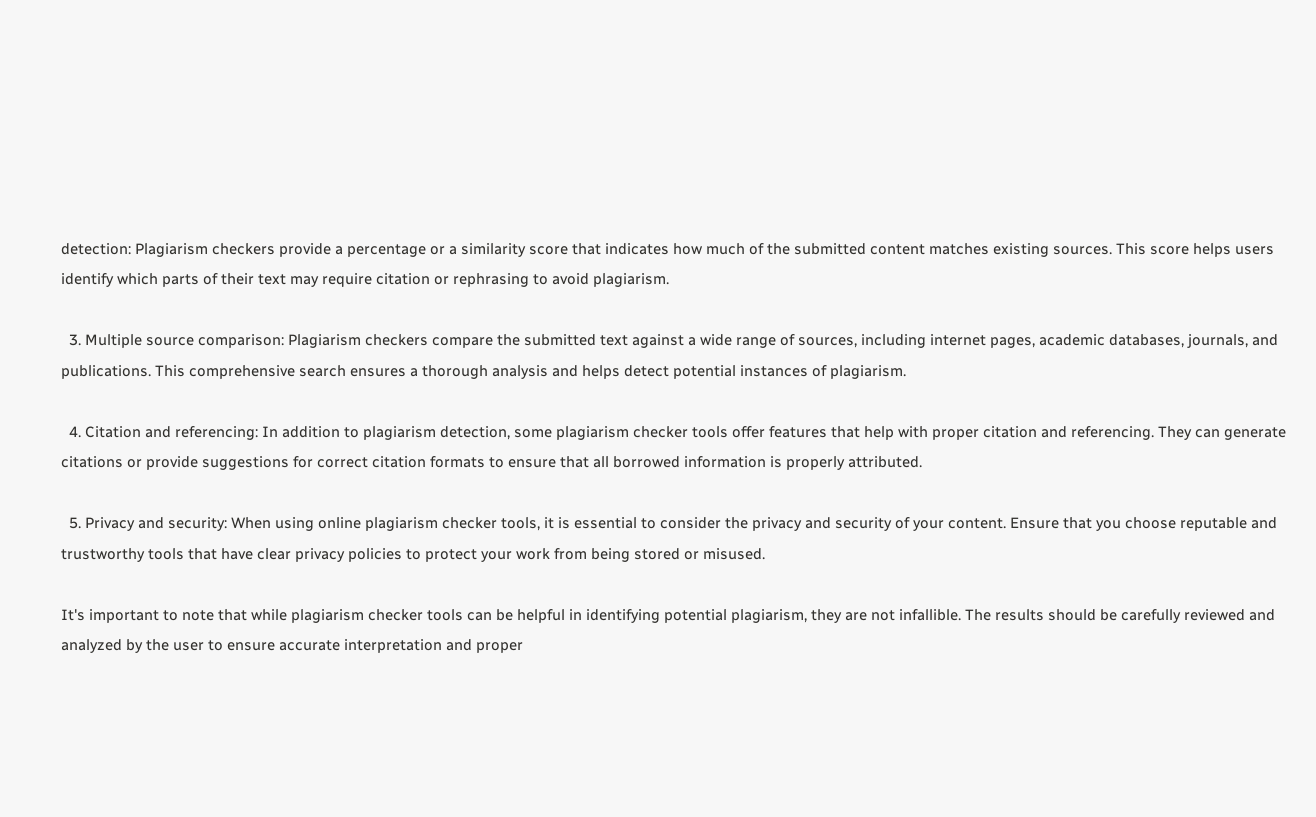detection: Plagiarism checkers provide a percentage or a similarity score that indicates how much of the submitted content matches existing sources. This score helps users identify which parts of their text may require citation or rephrasing to avoid plagiarism.

  3. Multiple source comparison: Plagiarism checkers compare the submitted text against a wide range of sources, including internet pages, academic databases, journals, and publications. This comprehensive search ensures a thorough analysis and helps detect potential instances of plagiarism.

  4. Citation and referencing: In addition to plagiarism detection, some plagiarism checker tools offer features that help with proper citation and referencing. They can generate citations or provide suggestions for correct citation formats to ensure that all borrowed information is properly attributed.

  5. Privacy and security: When using online plagiarism checker tools, it is essential to consider the privacy and security of your content. Ensure that you choose reputable and trustworthy tools that have clear privacy policies to protect your work from being stored or misused.

It's important to note that while plagiarism checker tools can be helpful in identifying potential plagiarism, they are not infallible. The results should be carefully reviewed and analyzed by the user to ensure accurate interpretation and proper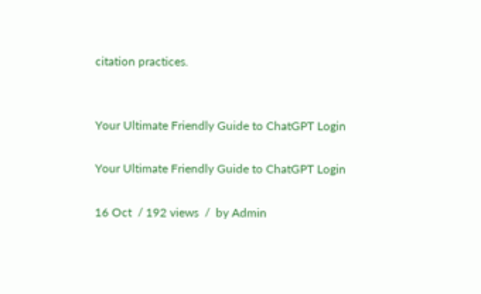citation practices.


Your Ultimate Friendly Guide to ChatGPT Login

Your Ultimate Friendly Guide to ChatGPT Login

16 Oct  / 192 views  /  by Admin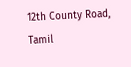12th County Road,
Tamil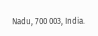Nadu, 700 003, India.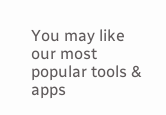You may like
our most popular tools & apps